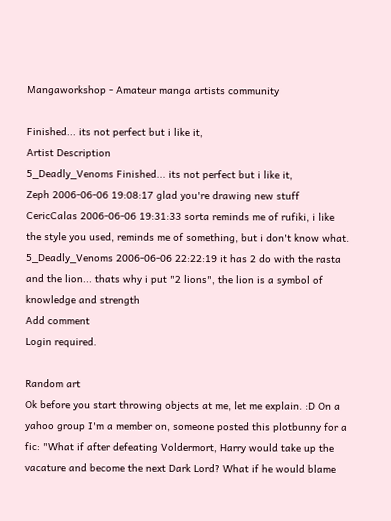Mangaworkshop - Amateur manga artists community

Finished... its not perfect but i like it,
Artist Description
5_Deadly_Venoms Finished... its not perfect but i like it,
Zeph 2006-06-06 19:08:17 glad you're drawing new stuff
CericCalas 2006-06-06 19:31:33 sorta reminds me of rufiki, i like the style you used, reminds me of something, but i don't know what.
5_Deadly_Venoms 2006-06-06 22:22:19 it has 2 do with the rasta and the lion... thats why i put "2 lions", the lion is a symbol of knowledge and strength
Add comment
Login required.

Random art
Ok before you start throwing objects at me, let me explain. :D On a yahoo group I'm a member on, someone posted this plotbunny for a fic: "What if after defeating Voldermort, Harry would take up the vacature and become the next Dark Lord? What if he would blame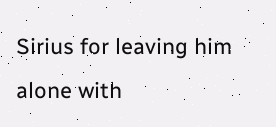Sirius for leaving him alone with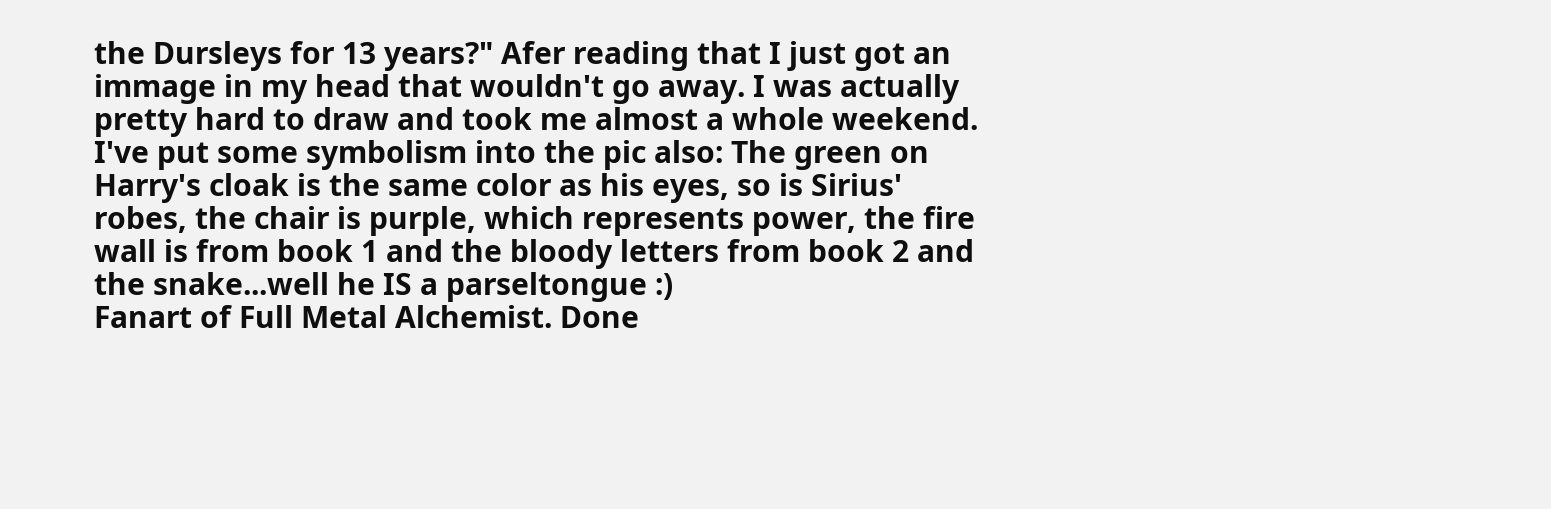the Dursleys for 13 years?" Afer reading that I just got an immage in my head that wouldn't go away. I was actually pretty hard to draw and took me almost a whole weekend. I've put some symbolism into the pic also: The green on Harry's cloak is the same color as his eyes, so is Sirius' robes, the chair is purple, which represents power, the fire wall is from book 1 and the bloody letters from book 2 and the snake...well he IS a parseltongue :)
Fanart of Full Metal Alchemist. Done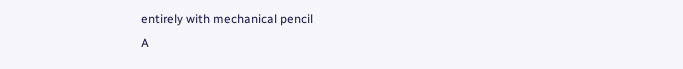entirely with mechanical pencil
A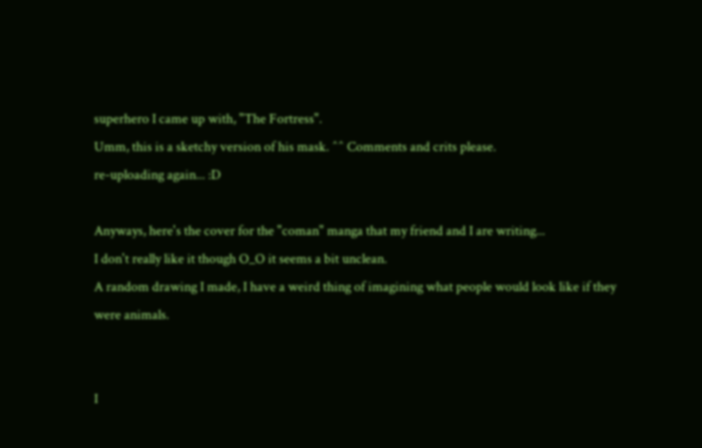superhero I came up with, "The Fortress".
Umm, this is a sketchy version of his mask. ^^ Comments and crits please.
re-uploading again... :D

Anyways, here's the cover for the "coman" manga that my friend and I are writing...
I don't really like it though O_O it seems a bit unclean.
A random drawing I made, I have a weird thing of imagining what people would look like if they were animals.


I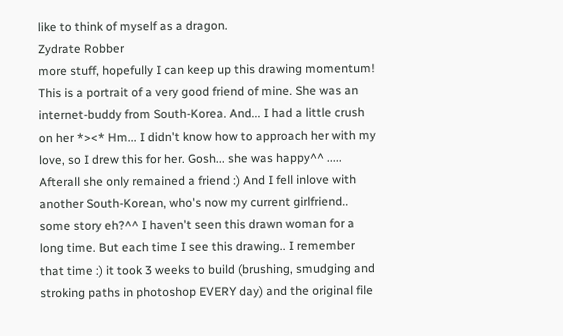like to think of myself as a dragon.
Zydrate Robber
more stuff, hopefully I can keep up this drawing momentum!
This is a portrait of a very good friend of mine. She was an internet-buddy from South-Korea. And... I had a little crush on her *><* Hm... I didn't know how to approach her with my love, so I drew this for her. Gosh... she was happy^^ ..... Afterall she only remained a friend :) And I fell inlove with another South-Korean, who's now my current girlfriend.. some story eh?^^ I haven't seen this drawn woman for a long time. But each time I see this drawing.. I remember that time :) it took 3 weeks to build (brushing, smudging and stroking paths in photoshop EVERY day) and the original file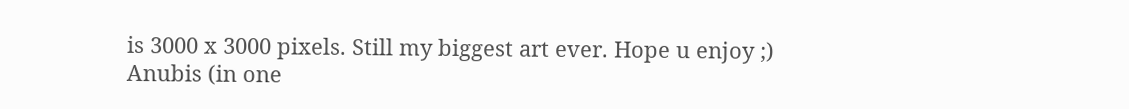is 3000 x 3000 pixels. Still my biggest art ever. Hope u enjoy ;)
Anubis (in one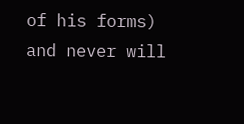of his forms)
and never will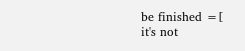be finished =[
it's not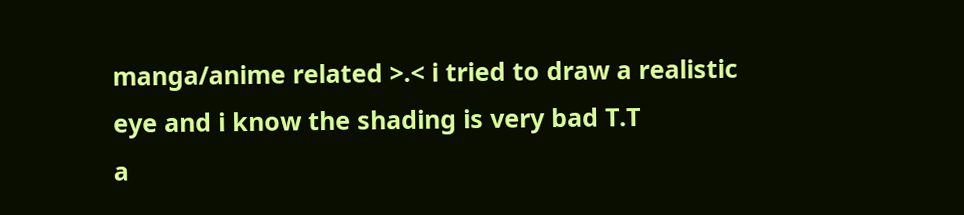manga/anime related >.< i tried to draw a realistic eye and i know the shading is very bad T.T
a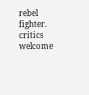rebel fighter. critics welcome